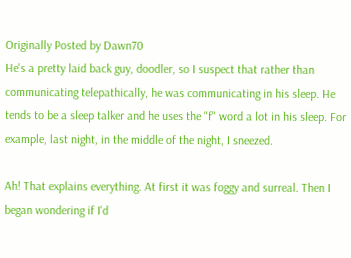Originally Posted by Dawn70
He's a pretty laid back guy, doodler, so I suspect that rather than communicating telepathically, he was communicating in his sleep. He tends to be a sleep talker and he uses the "f" word a lot in his sleep. For example, last night, in the middle of the night, I sneezed.

Ah! That explains everything. At first it was foggy and surreal. Then I began wondering if I'd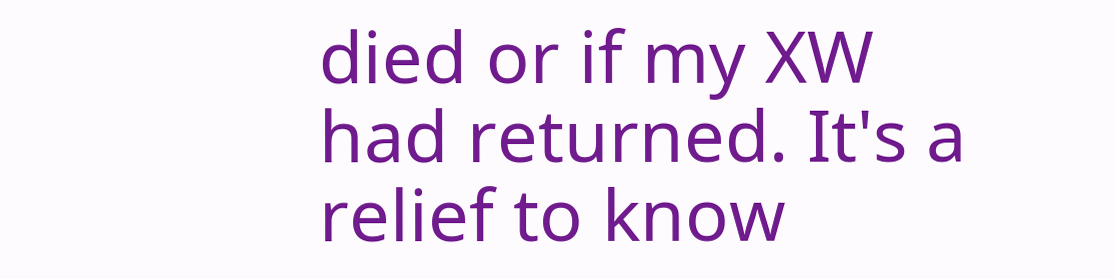died or if my XW had returned. It's a relief to know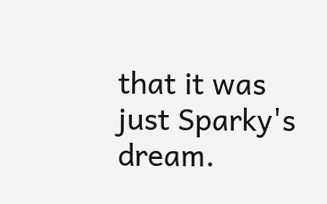that it was just Sparky's dream.